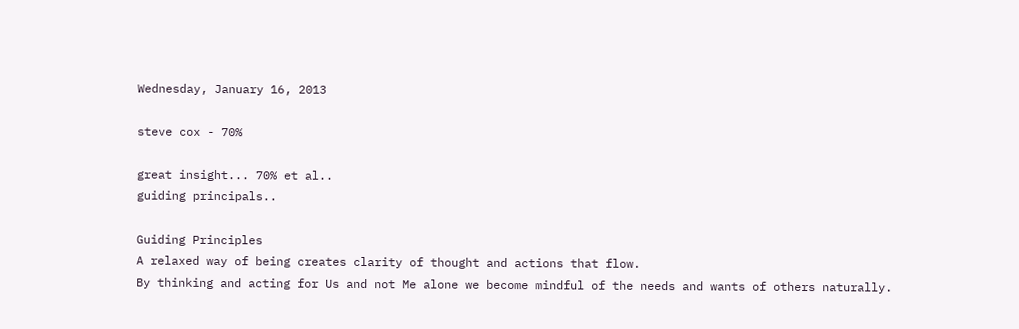Wednesday, January 16, 2013

steve cox - 70%

great insight... 70% et al..
guiding principals..

Guiding Principles
A relaxed way of being creates clarity of thought and actions that flow.
By thinking and acting for Us and not Me alone we become mindful of the needs and wants of others naturally.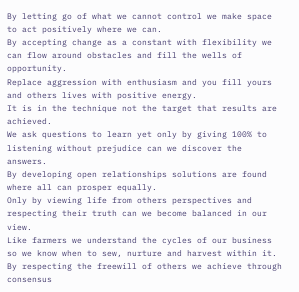By letting go of what we cannot control we make space to act positively where we can.
By accepting change as a constant with flexibility we can flow around obstacles and fill the wells of opportunity.
Replace aggression with enthusiasm and you fill yours and others lives with positive energy.
It is in the technique not the target that results are achieved.
We ask questions to learn yet only by giving 100% to listening without prejudice can we discover the answers.
By developing open relationships solutions are found where all can prosper equally.
Only by viewing life from others perspectives and respecting their truth can we become balanced in our view.
Like farmers we understand the cycles of our business so we know when to sew, nurture and harvest within it.
By respecting the freewill of others we achieve through consensus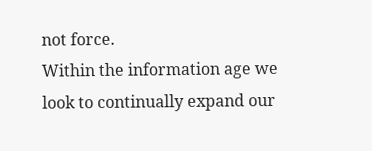not force.
Within the information age we look to continually expand our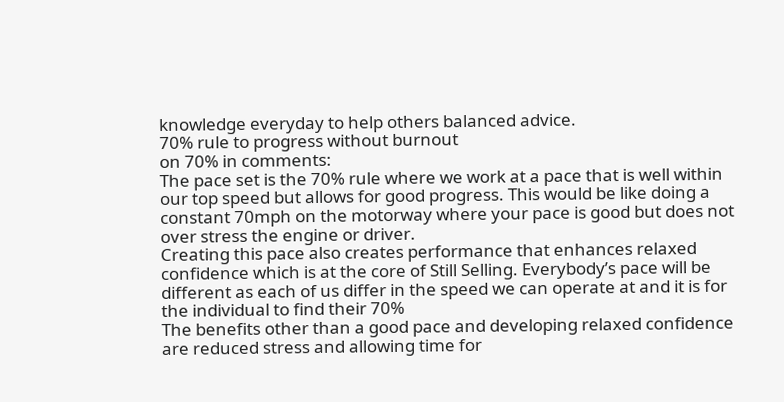knowledge everyday to help others balanced advice.
70% rule to progress without burnout
on 70% in comments:
The pace set is the 70% rule where we work at a pace that is well within our top speed but allows for good progress. This would be like doing a constant 70mph on the motorway where your pace is good but does not over stress the engine or driver.
Creating this pace also creates performance that enhances relaxed confidence which is at the core of Still Selling. Everybody’s pace will be different as each of us differ in the speed we can operate at and it is for the individual to find their 70%
The benefits other than a good pace and developing relaxed confidence are reduced stress and allowing time for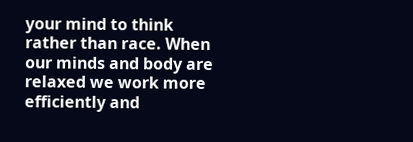your mind to think rather than race. When our minds and body are relaxed we work more efficiently and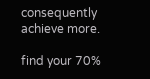consequently achieve more.

find your 70%